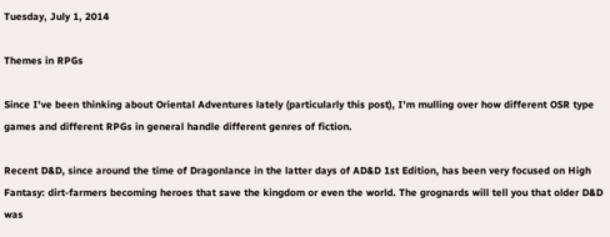Tuesday, July 1, 2014

Themes in RPGs

Since I've been thinking about Oriental Adventures lately (particularly this post), I'm mulling over how different OSR type games and different RPGs in general handle different genres of fiction.

Recent D&D, since around the time of Dragonlance in the latter days of AD&D 1st Edition, has been very focused on High Fantasy: dirt-farmers becoming heroes that save the kingdom or even the world. The grognards will tell you that older D&D was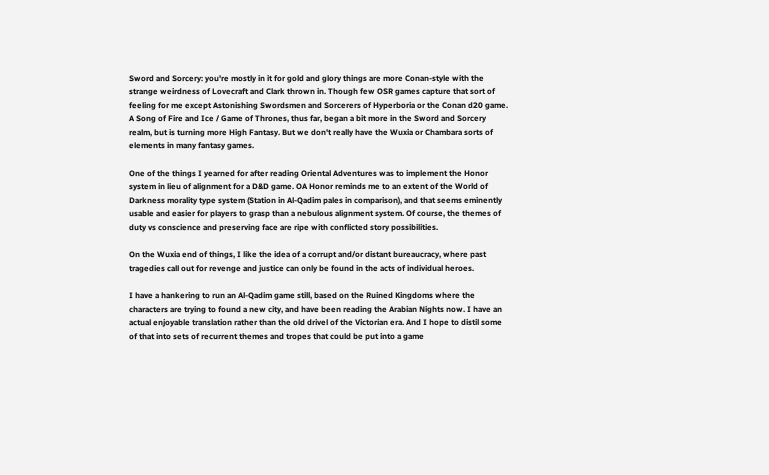Sword and Sorcery: you're mostly in it for gold and glory things are more Conan-style with the strange weirdness of Lovecraft and Clark thrown in. Though few OSR games capture that sort of feeling for me except Astonishing Swordsmen and Sorcerers of Hyperboria or the Conan d20 game. A Song of Fire and Ice / Game of Thrones, thus far, began a bit more in the Sword and Sorcery realm, but is turning more High Fantasy. But we don't really have the Wuxia or Chambara sorts of elements in many fantasy games.

One of the things I yearned for after reading Oriental Adventures was to implement the Honor system in lieu of alignment for a D&D game. OA Honor reminds me to an extent of the World of Darkness morality type system (Station in Al-Qadim pales in comparison), and that seems eminently usable and easier for players to grasp than a nebulous alignment system. Of course, the themes of duty vs conscience and preserving face are ripe with conflicted story possibilities.

On the Wuxia end of things, I like the idea of a corrupt and/or distant bureaucracy, where past tragedies call out for revenge and justice can only be found in the acts of individual heroes.

I have a hankering to run an Al-Qadim game still, based on the Ruined Kingdoms where the characters are trying to found a new city, and have been reading the Arabian Nights now. I have an actual enjoyable translation rather than the old drivel of the Victorian era. And I hope to distil some of that into sets of recurrent themes and tropes that could be put into a game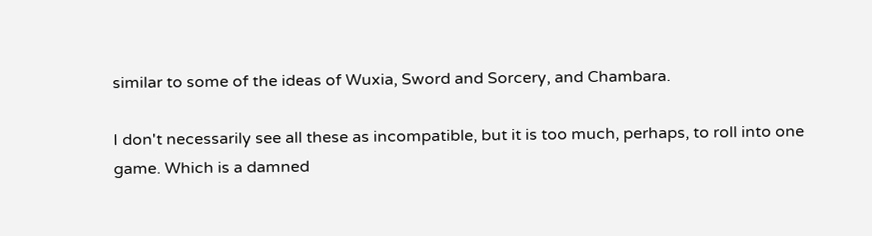similar to some of the ideas of Wuxia, Sword and Sorcery, and Chambara.

I don't necessarily see all these as incompatible, but it is too much, perhaps, to roll into one game. Which is a damned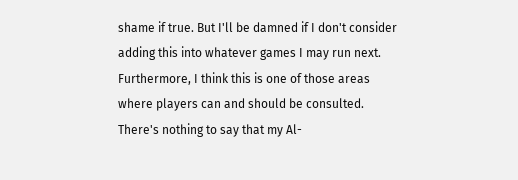shame if true. But I'll be damned if I don't consider adding this into whatever games I may run next. Furthermore, I think this is one of those areas where players can and should be consulted. There's nothing to say that my Al-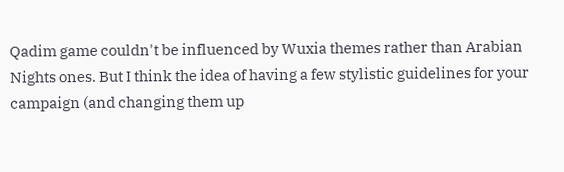Qadim game couldn't be influenced by Wuxia themes rather than Arabian Nights ones. But I think the idea of having a few stylistic guidelines for your campaign (and changing them up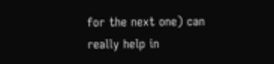for the next one) can really help in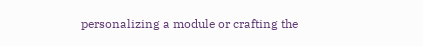personalizing a module or crafting the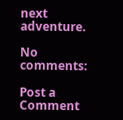next adventure.

No comments:

Post a Comment